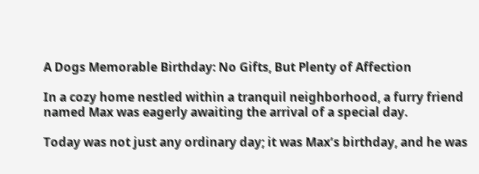A Dogs Memorable Birthday: No Gifts, But Plenty of Affection

In a cozy home nestled within a tranquil neighborhood, a furry friend named Max was eagerly awaiting the arrival of a special day.

Today was not just any ordinary day; it was Max’s birthday, and he was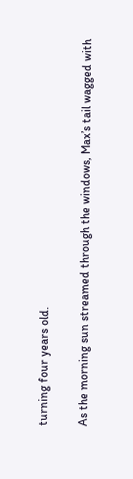turning four years old.

As the morning sun streamed through the windows, Max’s tail wagged with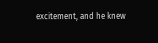excitement, and he knew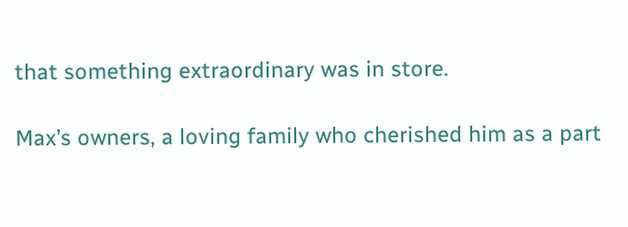that something extraordinary was in store.

Max’s owners, a loving family who cherished him as a part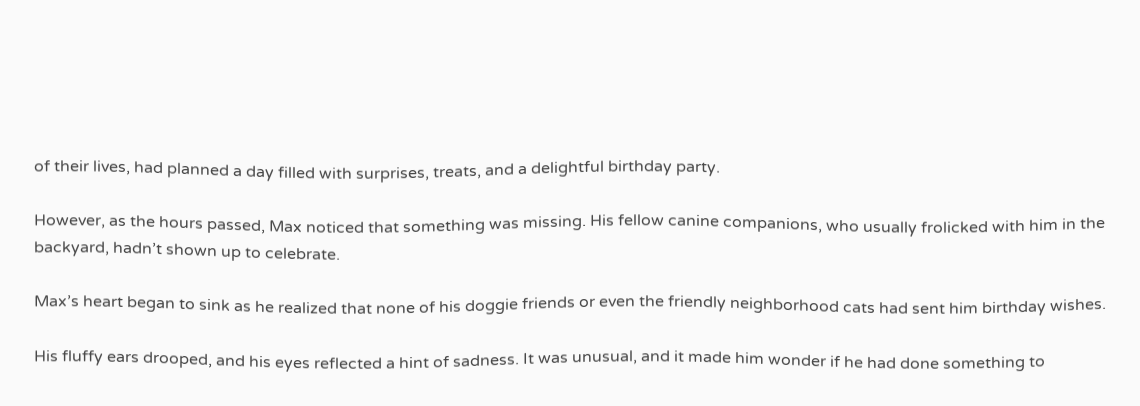of their lives, had planned a day filled with surprises, treats, and a delightful birthday party.

However, as the hours passed, Max noticed that something was missing. His fellow canine companions, who usually frolicked with him in the backyard, hadn’t shown up to celebrate.

Max’s heart began to sink as he realized that none of his doggie friends or even the friendly neighborhood cats had sent him birthday wishes.

His fluffy ears drooped, and his eyes reflected a hint of sadness. It was unusual, and it made him wonder if he had done something to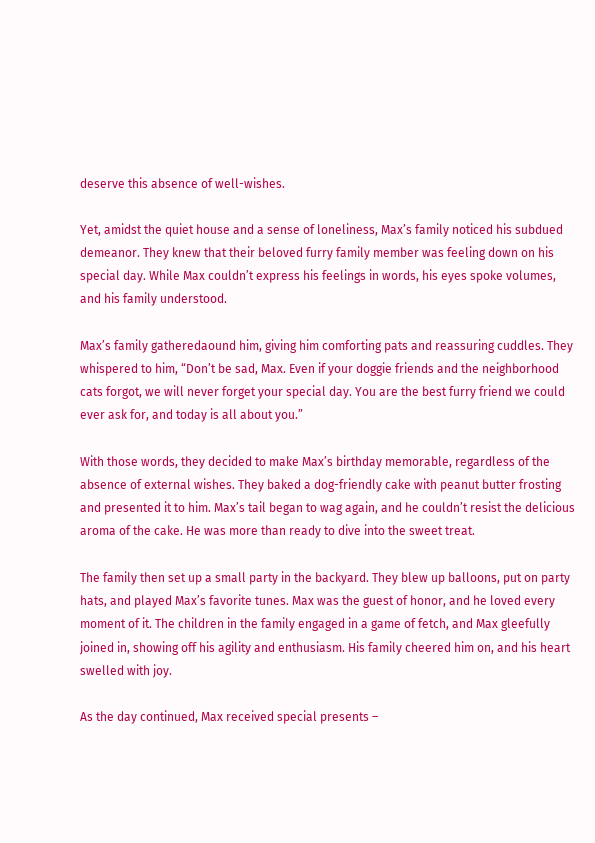deserve this absence of well-wishes.

Yet, amidst the quiet house and a sense of loneliness, Max’s family noticed his subdued demeanor. They knew that their beloved furry family member was feeling down on his special day. While Max couldn’t express his feelings in words, his eyes spoke volumes, and his family understood.

Max’s family gatheredaound him, giving him comforting pats and reassuring cuddles. They whispered to him, “Don’t be sad, Max. Even if your doggie friends and the neighborhood cats forgot, we will never forget your special day. You are the best furry friend we could ever ask for, and today is all about you.”

With those words, they decided to make Max’s birthday memorable, regardless of the absence of external wishes. They baked a dog-friendly cake with peanut butter frosting and presented it to him. Max’s tail began to wag again, and he couldn’t resist the delicious aroma of the cake. He was more than ready to dive into the sweet treat.

The family then set up a small party in the backyard. They blew up balloons, put on party hats, and played Max’s favorite tunes. Max was the guest of honor, and he loved every moment of it. The children in the family engaged in a game of fetch, and Max gleefully joined in, showing off his agility and enthusiasm. His family cheered him on, and his heart swelled with joy.

As the day continued, Max received special presents –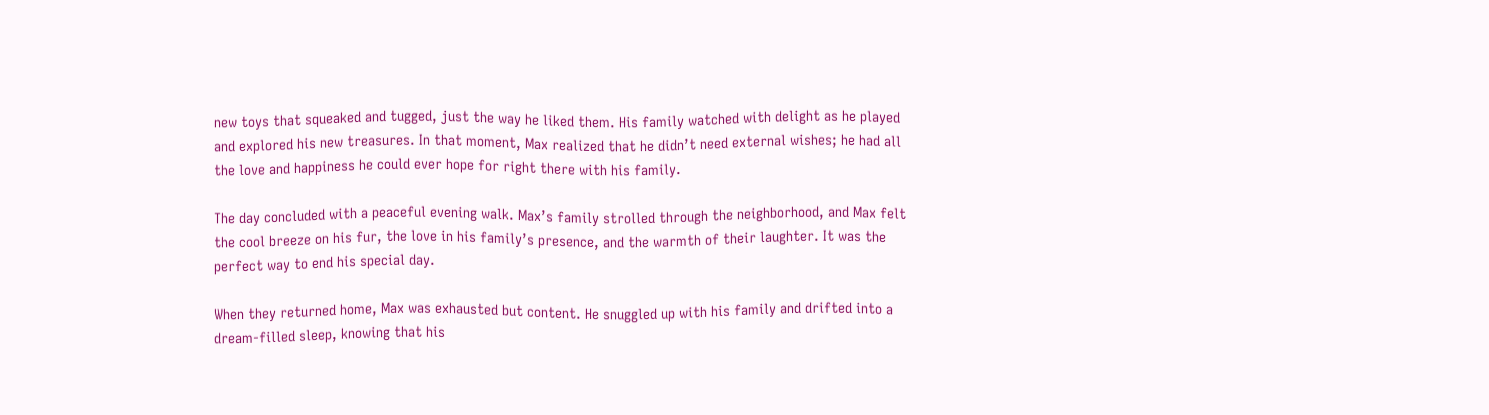new toys that squeaked and tugged, just the way he liked them. His family watched with delight as he played and explored his new treasures. In that moment, Max realized that he didn’t need external wishes; he had all the love and happiness he could ever hope for right there with his family.

The day concluded with a peaceful evening walk. Max’s family strolled through the neighborhood, and Max felt the cool breeze on his fur, the love in his family’s presence, and the warmth of their laughter. It was the perfect way to end his special day.

When they returned home, Max was exhausted but content. He snuggled up with his family and drifted into a dream-filled sleep, knowing that his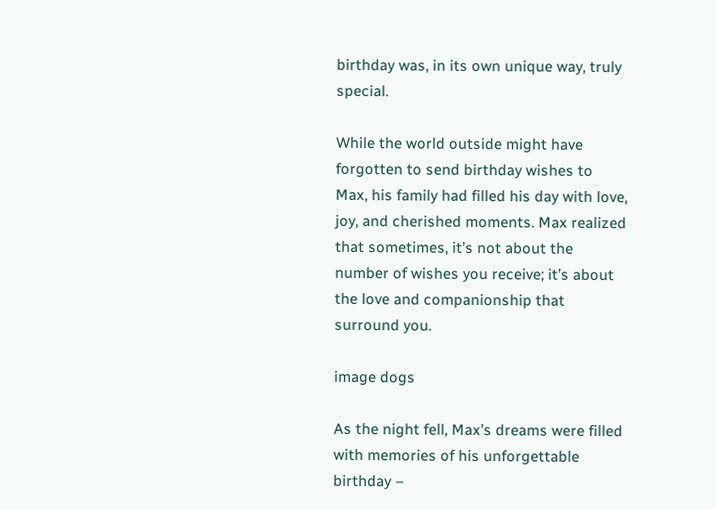birthday was, in its own unique way, truly special.

While the world outside might have forgotten to send birthday wishes to Max, his family had filled his day with love, joy, and cherished moments. Max realized that sometimes, it’s not about the number of wishes you receive; it’s about the love and companionship that surround you.

image dogs

As the night fell, Max’s dreams were filled with memories of his unforgettable birthday –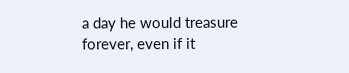a day he would treasure forever, even if it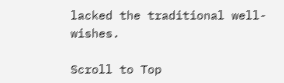lacked the traditional well-wishes.

Scroll to Top